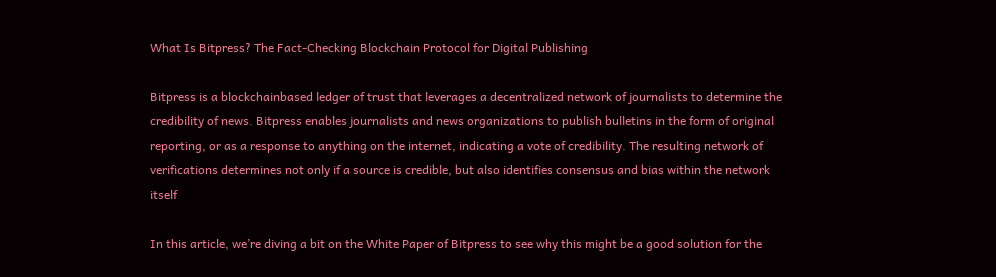What Is Bitpress? The Fact-Checking Blockchain Protocol for Digital Publishing

Bitpress is a blockchainbased ledger of trust that leverages a decentralized network of journalists to determine the credibility of news. Bitpress enables journalists and news organizations to publish bulletins in the form of original reporting, or as a response to anything on the internet, indicating a vote of credibility. The resulting network of verifications determines not only if a source is credible, but also identifies consensus and bias within the network itself

In this article, we’re diving a bit on the White Paper of Bitpress to see why this might be a good solution for the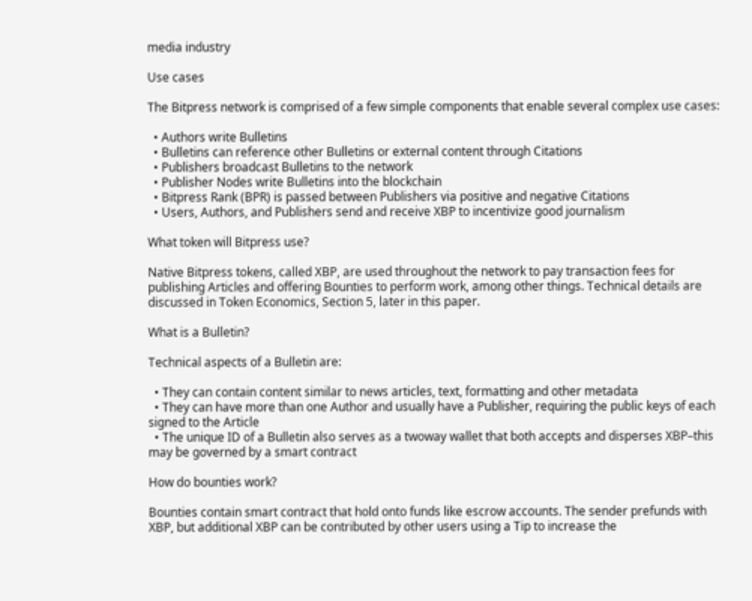media industry

Use cases

The Bitpress network is comprised of a few simple components that enable several complex use cases:

  • Authors write Bulletins
  • Bulletins can reference other Bulletins or external content through Citations
  • Publishers broadcast Bulletins to the network
  • Publisher Nodes write Bulletins into the blockchain
  • Bitpress Rank (BPR) is passed between Publishers via positive and negative Citations
  • Users, Authors, and Publishers send and receive XBP to incentivize good journalism

What token will Bitpress use?

Native Bitpress tokens, called XBP, are used throughout the network to pay transaction fees for publishing Articles and offering Bounties to perform work, among other things. Technical details are discussed in Token Economics, Section 5, later in this paper.

What is a Bulletin?

Technical aspects of a Bulletin are:

  • They can contain content similar to news articles, text, formatting and other metadata
  • They can have more than one Author and usually have a Publisher, requiring the public keys of each signed to the Article
  • The unique ID of a Bulletin also serves as a twoway wallet that both accepts and disperses XBP–this may be governed by a smart contract

How do bounties work?

Bounties contain smart contract that hold onto funds like escrow accounts. The sender prefunds with XBP, but additional XBP can be contributed by other users using a Tip to increase the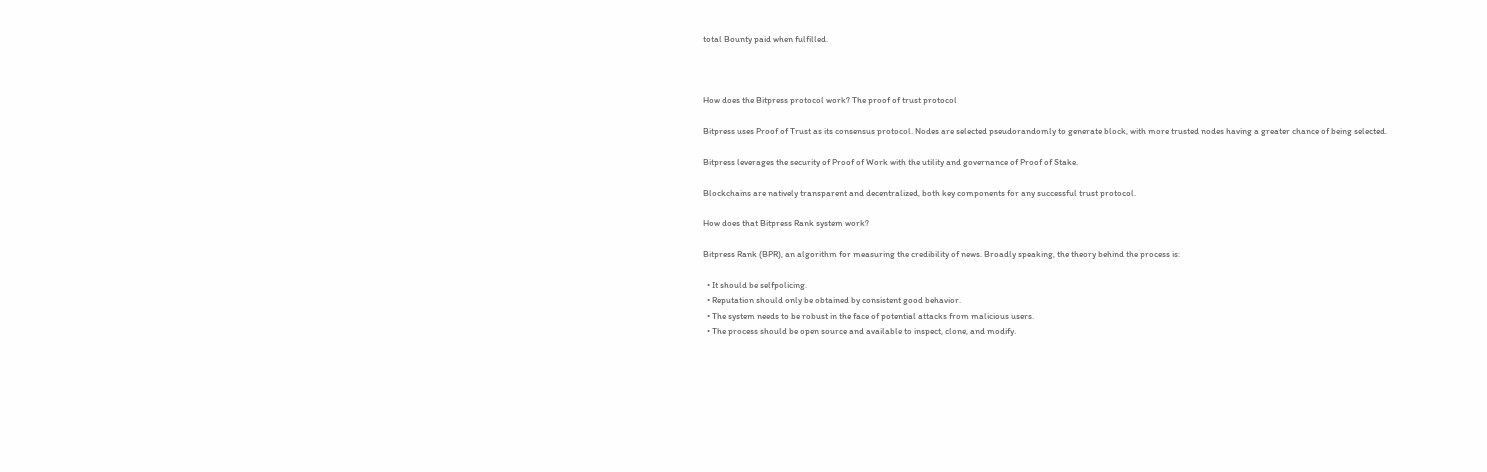total Bounty paid when fulfilled.



How does the Bitpress protocol work? The proof of trust protocol

Bitpress uses Proof of Trust as its consensus protocol. Nodes are selected pseudorandomly to generate block, with more trusted nodes having a greater chance of being selected.

Bitpress leverages the security of Proof of Work with the utility and governance of Proof of Stake.

Blockchains are natively transparent and decentralized, both key components for any successful trust protocol.

How does that Bitpress Rank system work?

Bitpress Rank (BPR), an algorithm for measuring the credibility of news. Broadly speaking, the theory behind the process is:

  • It should be selfpolicing.
  • Reputation should only be obtained by consistent good behavior.
  • The system needs to be robust in the face of potential attacks from malicious users.
  • The process should be open source and available to inspect, clone, and modify.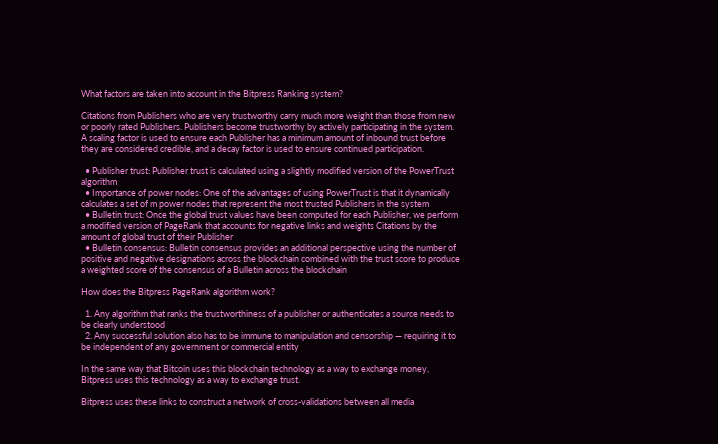What factors are taken into account in the Bitpress Ranking system?

Citations from Publishers who are very trustworthy carry much more weight than those from new or poorly rated Publishers. Publishers become trustworthy by actively participating in the system. A scaling factor is used to ensure each Publisher has a minimum amount of inbound trust before they are considered credible, and a decay factor is used to ensure continued participation.

  • Publisher trust: Publisher trust is calculated using a slightly modified version of the PowerTrust algorithm
  • Importance of power nodes: One of the advantages of using PowerTrust is that it dynamically calculates a set of m power nodes that represent the most trusted Publishers in the system
  • Bulletin trust: Once the global trust values have been computed for each Publisher, we perform a modified version of PageRank that accounts for negative links and weights Citations by the amount of global trust of their Publisher
  • Bulletin consensus: Bulletin consensus provides an additional perspective using the number of positive and negative designations across the blockchain combined with the trust score to produce a weighted score of the consensus of a Bulletin across the blockchain

How does the Bitpress PageRank algorithm work?

  1. Any algorithm that ranks the trustworthiness of a publisher or authenticates a source needs to be clearly understood
  2. Any successful solution also has to be immune to manipulation and censorship — requiring it to be independent of any government or commercial entity

In the same way that Bitcoin uses this blockchain technology as a way to exchange money, Bitpress uses this technology as a way to exchange trust.

Bitpress uses these links to construct a network of cross-validations between all media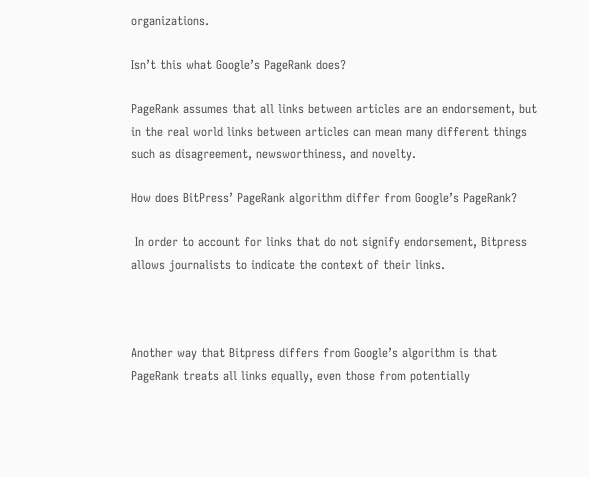organizations.

Isn’t this what Google’s PageRank does?

PageRank assumes that all links between articles are an endorsement, but in the real world links between articles can mean many different things such as disagreement, newsworthiness, and novelty.

How does BitPress’ PageRank algorithm differ from Google’s PageRank?

 In order to account for links that do not signify endorsement, Bitpress allows journalists to indicate the context of their links.



Another way that Bitpress differs from Google’s algorithm is that PageRank treats all links equally, even those from potentially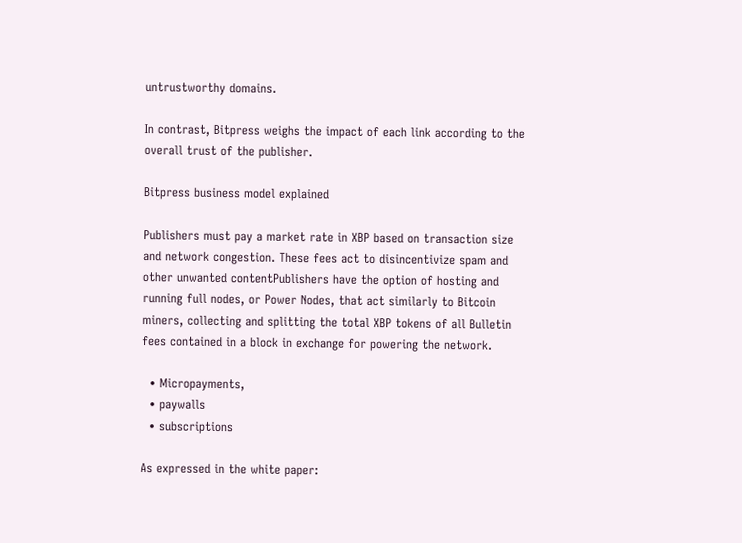untrustworthy domains.

In contrast, Bitpress weighs the impact of each link according to the overall trust of the publisher.

Bitpress business model explained

Publishers must pay a market rate in XBP based on transaction size and network congestion. These fees act to disincentivize spam and other unwanted contentPublishers have the option of hosting and running full nodes, or Power Nodes, that act similarly to Bitcoin miners, collecting and splitting the total XBP tokens of all Bulletin fees contained in a block in exchange for powering the network.

  • Micropayments,
  • paywalls
  • subscriptions

As expressed in the white paper: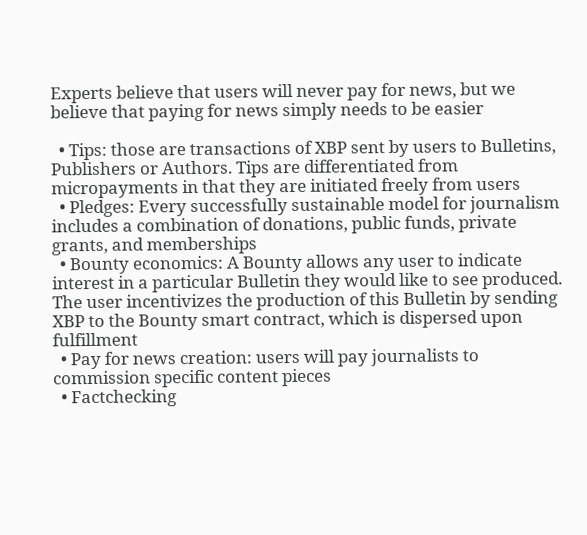Experts believe that users will never pay for news, but we believe that paying for news simply needs to be easier

  • Tips: those are transactions of XBP sent by users to Bulletins, Publishers or Authors. Tips are differentiated from micropayments in that they are initiated freely from users
  • Pledges: Every successfully sustainable model for journalism includes a combination of donations, public funds, private grants, and memberships
  • Bounty economics: A Bounty allows any user to indicate interest in a particular Bulletin they would like to see produced. The user incentivizes the production of this Bulletin by sending XBP to the Bounty smart contract, which is dispersed upon fulfillment
  • Pay for news creation: users will pay journalists to commission specific content pieces
  • Factchecking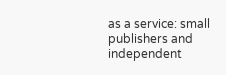as a service: small publishers and independent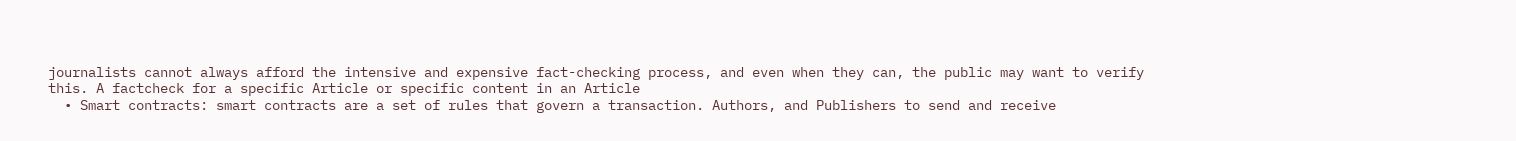journalists cannot always afford the intensive and expensive fact-checking process, and even when they can, the public may want to verify this. A factcheck for a specific Article or specific content in an Article
  • Smart contracts: smart contracts are a set of rules that govern a transaction. Authors, and Publishers to send and receive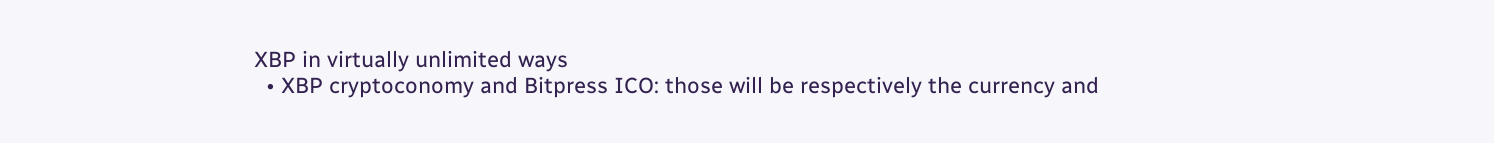XBP in virtually unlimited ways
  • XBP cryptoconomy and Bitpress ICO: those will be respectively the currency and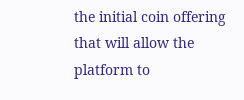the initial coin offering that will allow the platform to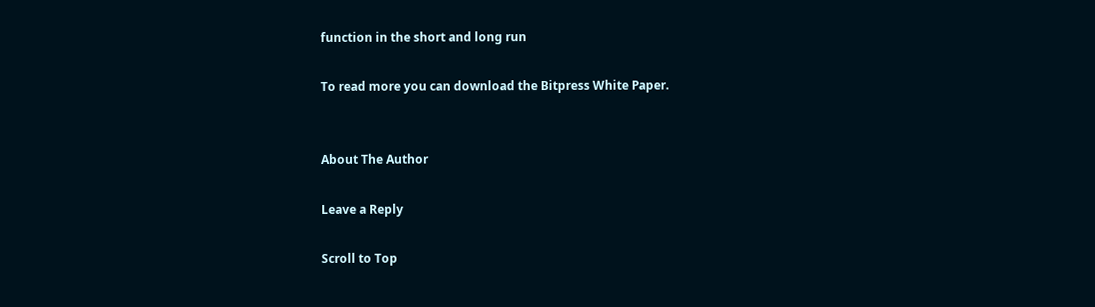function in the short and long run

To read more you can download the Bitpress White Paper.


About The Author

Leave a Reply

Scroll to Top